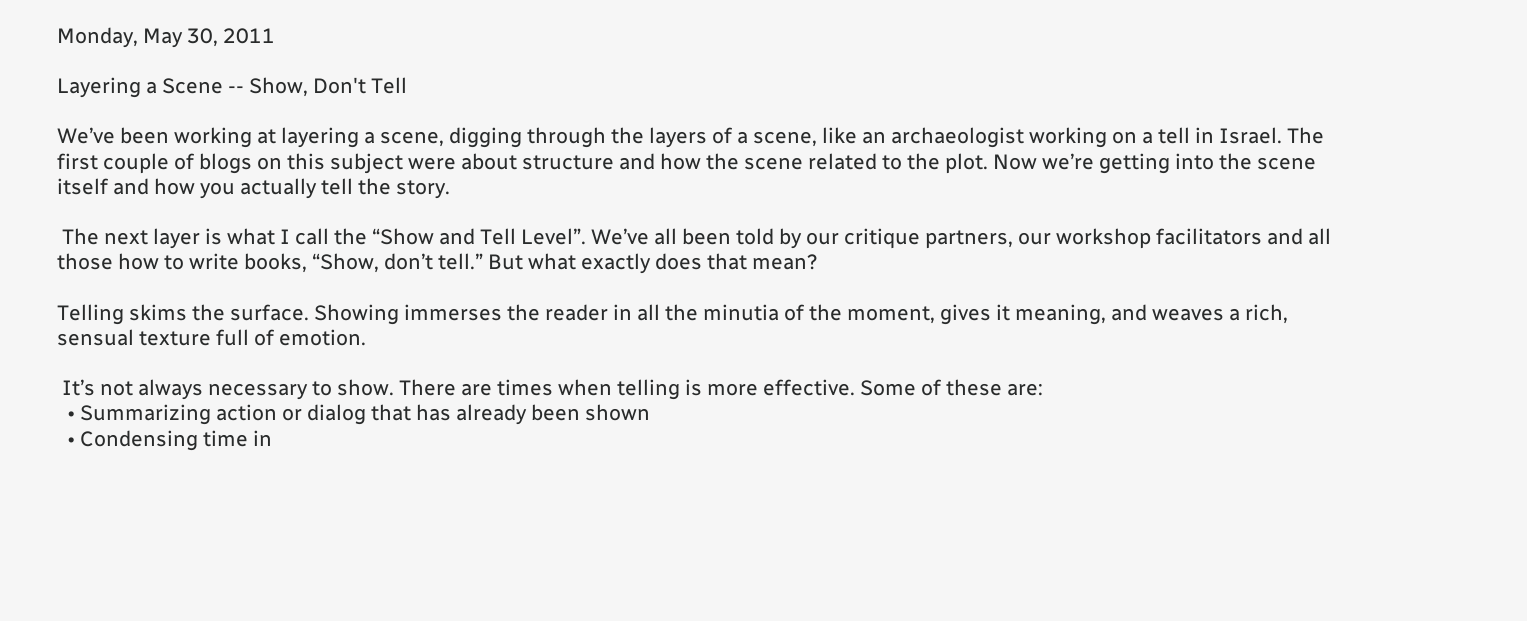Monday, May 30, 2011

Layering a Scene -- Show, Don't Tell

We’ve been working at layering a scene, digging through the layers of a scene, like an archaeologist working on a tell in Israel. The first couple of blogs on this subject were about structure and how the scene related to the plot. Now we’re getting into the scene itself and how you actually tell the story.

 The next layer is what I call the “Show and Tell Level”. We’ve all been told by our critique partners, our workshop facilitators and all those how to write books, “Show, don’t tell.” But what exactly does that mean?

Telling skims the surface. Showing immerses the reader in all the minutia of the moment, gives it meaning, and weaves a rich, sensual texture full of emotion.

 It’s not always necessary to show. There are times when telling is more effective. Some of these are:
  • Summarizing action or dialog that has already been shown
  • Condensing time in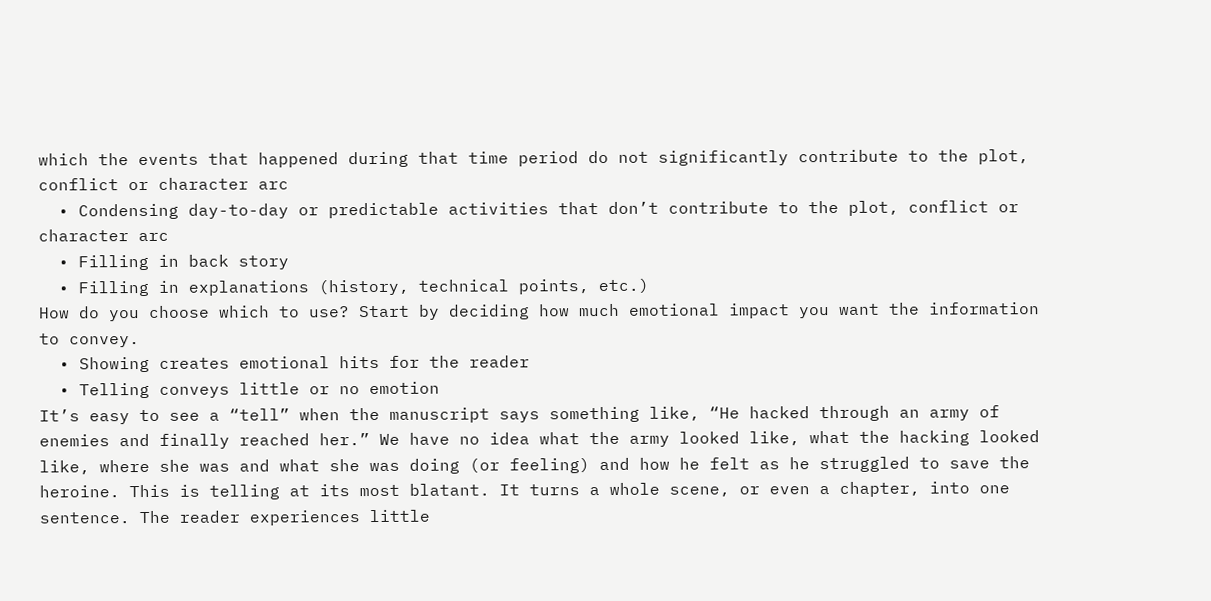which the events that happened during that time period do not significantly contribute to the plot, conflict or character arc
  • Condensing day-to-day or predictable activities that don’t contribute to the plot, conflict or character arc
  • Filling in back story
  • Filling in explanations (history, technical points, etc.)
How do you choose which to use? Start by deciding how much emotional impact you want the information to convey.
  • Showing creates emotional hits for the reader
  • Telling conveys little or no emotion
It’s easy to see a “tell” when the manuscript says something like, “He hacked through an army of enemies and finally reached her.” We have no idea what the army looked like, what the hacking looked like, where she was and what she was doing (or feeling) and how he felt as he struggled to save the heroine. This is telling at its most blatant. It turns a whole scene, or even a chapter, into one sentence. The reader experiences little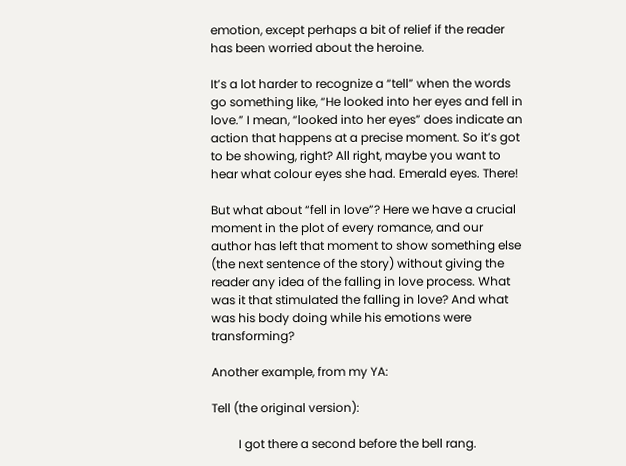emotion, except perhaps a bit of relief if the reader has been worried about the heroine.

It’s a lot harder to recognize a “tell” when the words go something like, “He looked into her eyes and fell in love.” I mean, “looked into her eyes” does indicate an action that happens at a precise moment. So it’s got to be showing, right? All right, maybe you want to hear what colour eyes she had. Emerald eyes. There!

But what about “fell in love”? Here we have a crucial moment in the plot of every romance, and our author has left that moment to show something else (the next sentence of the story) without giving the reader any idea of the falling in love process. What was it that stimulated the falling in love? And what was his body doing while his emotions were transforming?

Another example, from my YA:

Tell (the original version):

         I got there a second before the bell rang.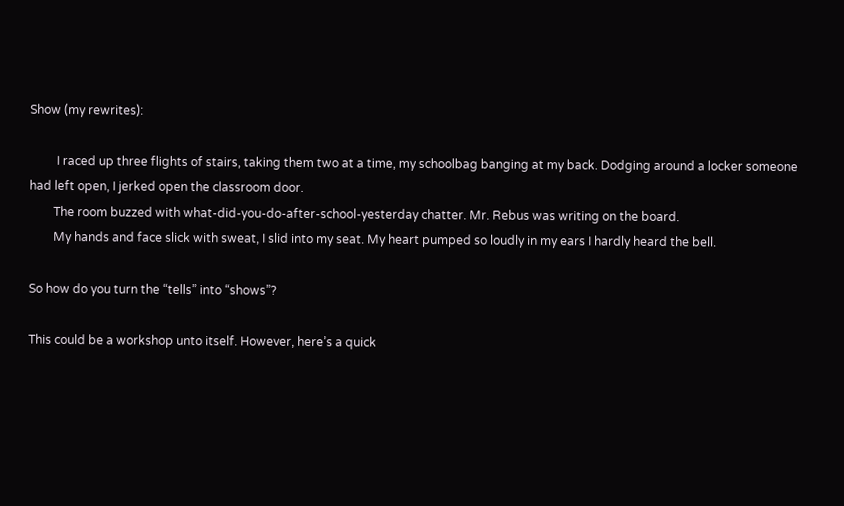Show (my rewrites):

         I raced up three flights of stairs, taking them two at a time, my schoolbag banging at my back. Dodging around a locker someone had left open, I jerked open the classroom door.
        The room buzzed with what-did-you-do-after-school-yesterday chatter. Mr. Rebus was writing on the board.
        My hands and face slick with sweat, I slid into my seat. My heart pumped so loudly in my ears I hardly heard the bell.

So how do you turn the “tells” into “shows”?

This could be a workshop unto itself. However, here’s a quick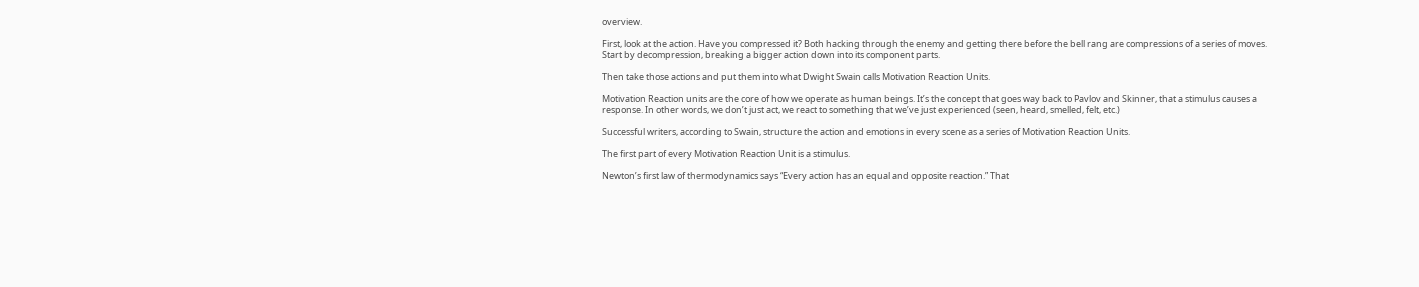overview.

First, look at the action. Have you compressed it? Both hacking through the enemy and getting there before the bell rang are compressions of a series of moves. Start by decompression, breaking a bigger action down into its component parts.

Then take those actions and put them into what Dwight Swain calls Motivation Reaction Units.

Motivation Reaction units are the core of how we operate as human beings. It’s the concept that goes way back to Pavlov and Skinner, that a stimulus causes a response. In other words, we don’t just act, we react to something that we’ve just experienced (seen, heard, smelled, felt, etc.)

Successful writers, according to Swain, structure the action and emotions in every scene as a series of Motivation Reaction Units.

The first part of every Motivation Reaction Unit is a stimulus.

Newton’s first law of thermodynamics says “Every action has an equal and opposite reaction.” That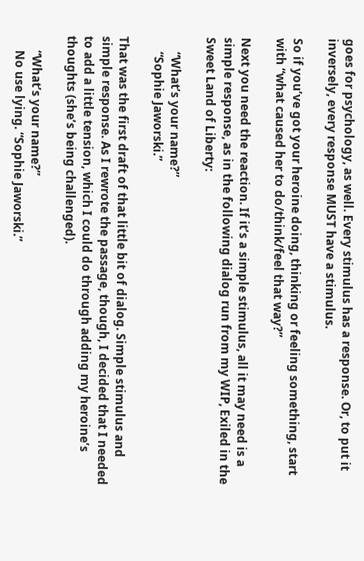goes for psychology, as well. Every stimulus has a response. Or, to put it inversely, every response MUST have a stimulus.

So if you’ve got your heroine doing, thinking or feeling something, start with “what caused her to do/think/feel that way?”

Next you need the reaction. If it’s a simple stimulus, all it may need is a simple response, as in the following dialog run from my WIP, Exiled in the Sweet Land of Liberty:

     “What’s your name?”
     “Sophie Jaworski.”

That was the first draft of that little bit of dialog. Simple stimulus and simple response. As I rewrote the passage, though, I decided that I needed to add a little tension, which I could do through adding my heroine’s thoughts (she’s being challenged).

     “What’s your name?”
     No use lying. “Sophie Jaworski.”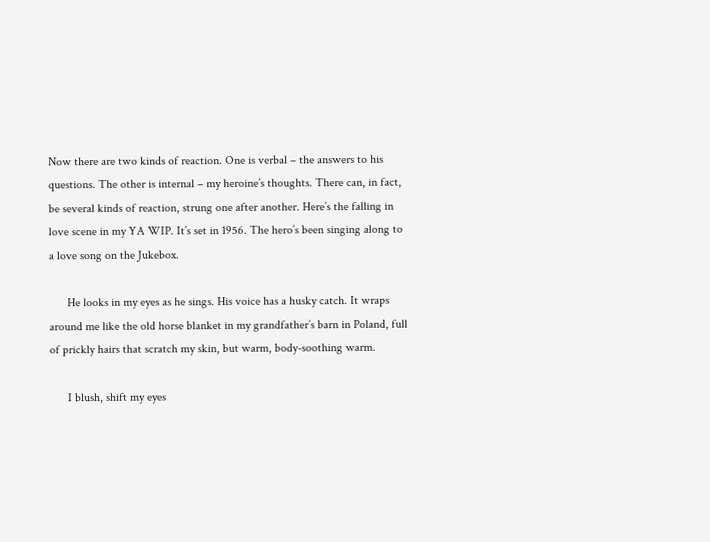Now there are two kinds of reaction. One is verbal – the answers to his questions. The other is internal – my heroine’s thoughts. There can, in fact, be several kinds of reaction, strung one after another. Here’s the falling in love scene in my YA WIP. It’s set in 1956. The hero’s been singing along to a love song on the Jukebox.

      He looks in my eyes as he sings. His voice has a husky catch. It wraps around me like the old horse blanket in my grandfather’s barn in Poland, full of prickly hairs that scratch my skin, but warm, body-soothing warm.

      I blush, shift my eyes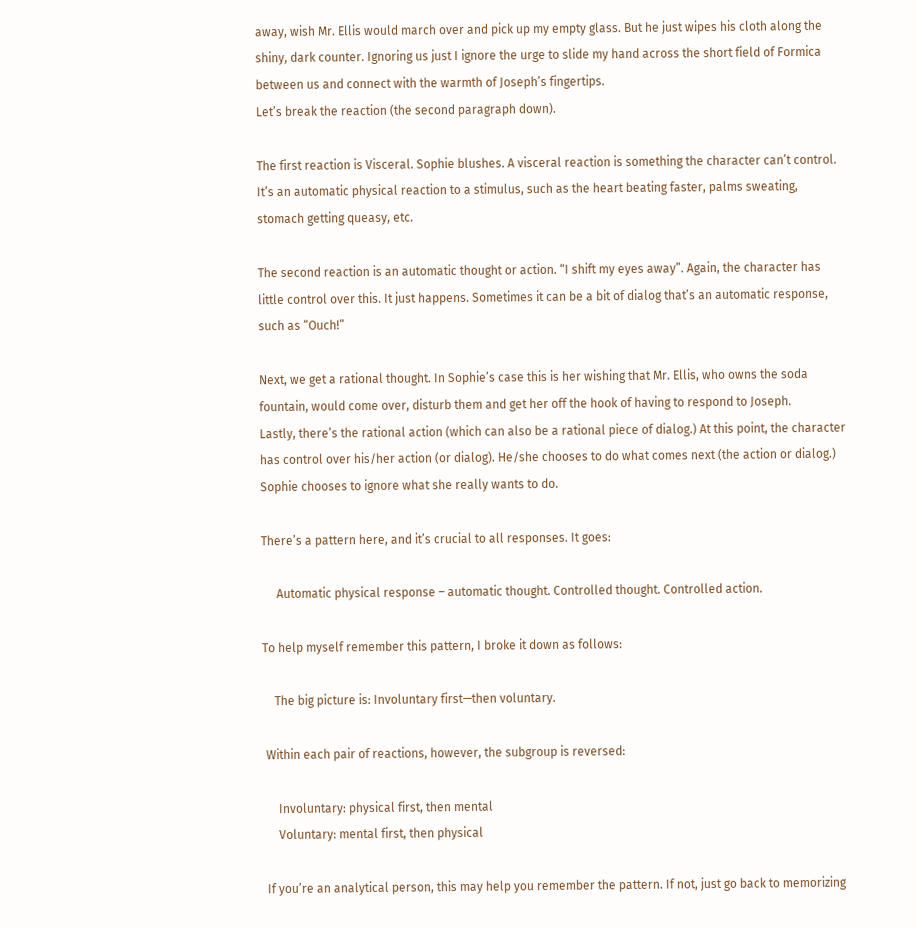away, wish Mr. Ellis would march over and pick up my empty glass. But he just wipes his cloth along the shiny, dark counter. Ignoring us just I ignore the urge to slide my hand across the short field of Formica between us and connect with the warmth of Joseph’s fingertips.
Let’s break the reaction (the second paragraph down).

The first reaction is Visceral. Sophie blushes. A visceral reaction is something the character can’t control. It’s an automatic physical reaction to a stimulus, such as the heart beating faster, palms sweating, stomach getting queasy, etc.

The second reaction is an automatic thought or action. “I shift my eyes away”. Again, the character has little control over this. It just happens. Sometimes it can be a bit of dialog that’s an automatic response, such as “Ouch!”

Next, we get a rational thought. In Sophie’s case this is her wishing that Mr. Ellis, who owns the soda fountain, would come over, disturb them and get her off the hook of having to respond to Joseph.
Lastly, there’s the rational action (which can also be a rational piece of dialog.) At this point, the character has control over his/her action (or dialog). He/she chooses to do what comes next (the action or dialog.) Sophie chooses to ignore what she really wants to do.

There’s a pattern here, and it’s crucial to all responses. It goes:

     Automatic physical response – automatic thought. Controlled thought. Controlled action.

To help myself remember this pattern, I broke it down as follows:

    The big picture is: Involuntary first—then voluntary.

 Within each pair of reactions, however, the subgroup is reversed:

     Involuntary: physical first, then mental
     Voluntary: mental first, then physical

 If you’re an analytical person, this may help you remember the pattern. If not, just go back to memorizing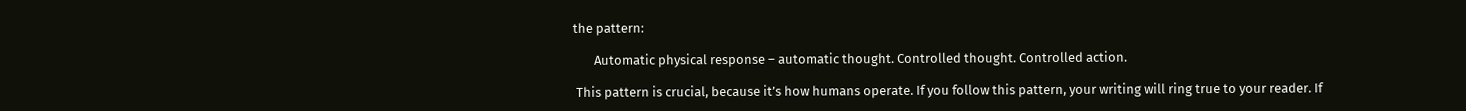the pattern:

       Automatic physical response – automatic thought. Controlled thought. Controlled action.

 This pattern is crucial, because it’s how humans operate. If you follow this pattern, your writing will ring true to your reader. If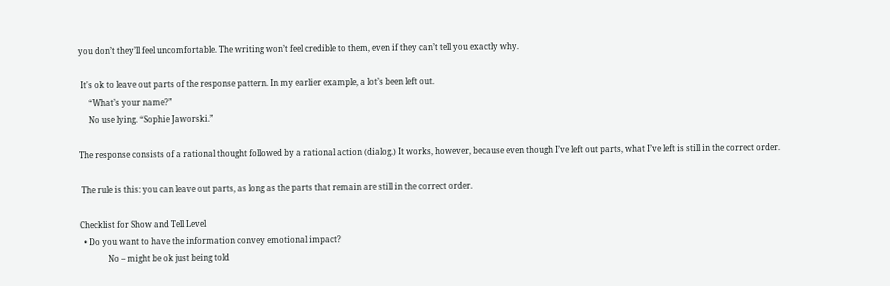you don’t they’ll feel uncomfortable. The writing won’t feel credible to them, even if they can’t tell you exactly why.

 It's ok to leave out parts of the response pattern. In my earlier example, a lot’s been left out.
     “What’s your name?”
     No use lying. “Sophie Jaworski.”

The response consists of a rational thought followed by a rational action (dialog.) It works, however, because even though I’ve left out parts, what I’ve left is still in the correct order.

 The rule is this: you can leave out parts, as long as the parts that remain are still in the correct order.

Checklist for Show and Tell Level
  • Do you want to have the information convey emotional impact?
              No – might be ok just being told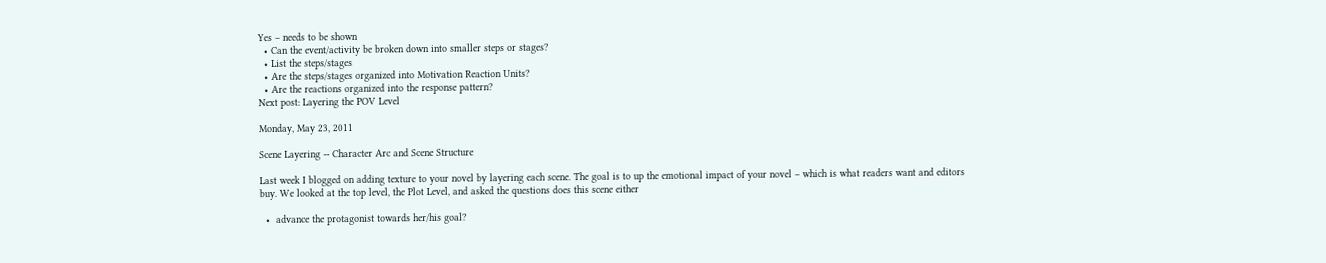Yes – needs to be shown
  • Can the event/activity be broken down into smaller steps or stages?
  • List the steps/stages
  • Are the steps/stages organized into Motivation Reaction Units?
  • Are the reactions organized into the response pattern?
Next post: Layering the POV Level

Monday, May 23, 2011

Scene Layering -- Character Arc and Scene Structure

Last week I blogged on adding texture to your novel by layering each scene. The goal is to up the emotional impact of your novel – which is what readers want and editors buy. We looked at the top level, the Plot Level, and asked the questions does this scene either

  •  advance the protagonist towards her/his goal?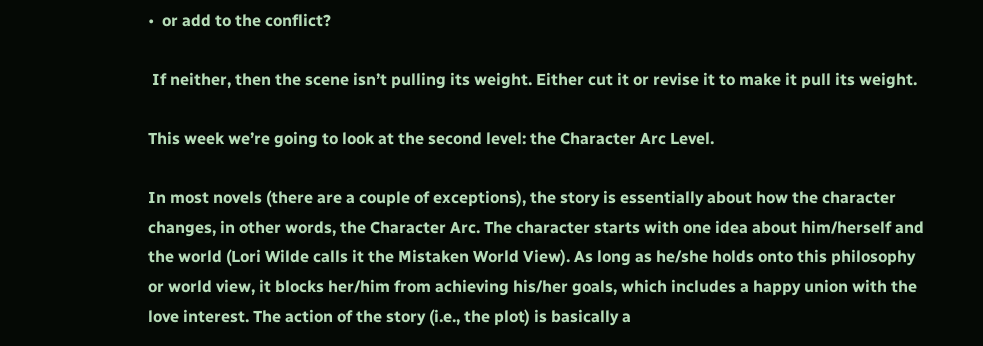•  or add to the conflict?

 If neither, then the scene isn’t pulling its weight. Either cut it or revise it to make it pull its weight.

This week we’re going to look at the second level: the Character Arc Level.

In most novels (there are a couple of exceptions), the story is essentially about how the character changes, in other words, the Character Arc. The character starts with one idea about him/herself and the world (Lori Wilde calls it the Mistaken World View). As long as he/she holds onto this philosophy or world view, it blocks her/him from achieving his/her goals, which includes a happy union with the love interest. The action of the story (i.e., the plot) is basically a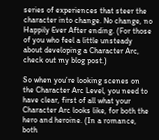series of experiences that steer the character into change. No change, no Happily Ever After ending. (For those of you who feel a little unsteady about developing a Character Arc, check out my blog post.)

So when you’re looking scenes on the Character Arc Level, you need to have clear, first of all what your Character Arc looks like, for both the hero and heroine. (In a romance, both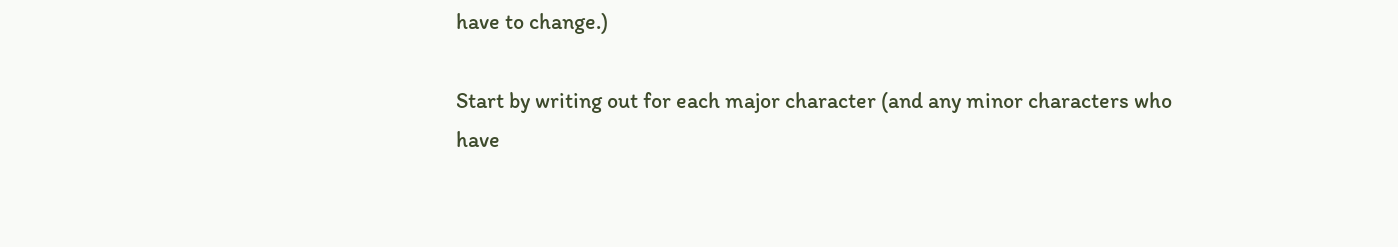have to change.)

Start by writing out for each major character (and any minor characters who have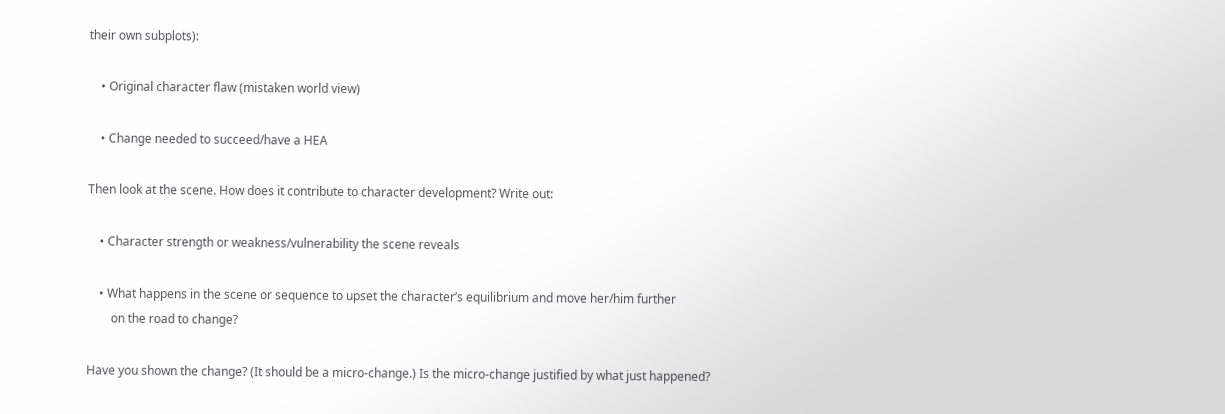their own subplots):

    • Original character flaw (mistaken world view)

    • Change needed to succeed/have a HEA

Then look at the scene. How does it contribute to character development? Write out:

    • Character strength or weakness/vulnerability the scene reveals

    • What happens in the scene or sequence to upset the character’s equilibrium and move her/him further
        on the road to change?

Have you shown the change? (It should be a micro-change.) Is the micro-change justified by what just happened?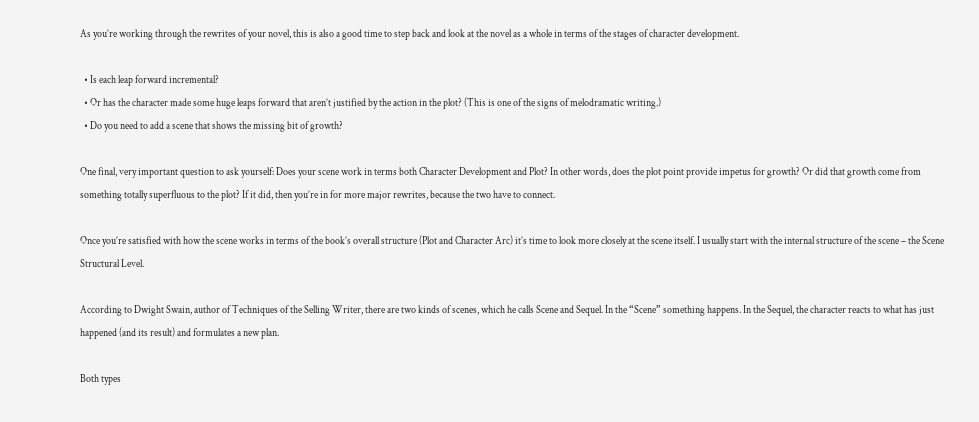As you’re working through the rewrites of your novel, this is also a good time to step back and look at the novel as a whole in terms of the stages of character development.

  • Is each leap forward incremental?
  • Or has the character made some huge leaps forward that aren’t justified by the action in the plot? (This is one of the signs of melodramatic writing.)
  • Do you need to add a scene that shows the missing bit of growth?

One final, very important question to ask yourself: Does your scene work in terms both Character Development and Plot? In other words, does the plot point provide impetus for growth? Or did that growth come from something totally superfluous to the plot? If it did, then you’re in for more major rewrites, because the two have to connect.

Once you’re satisfied with how the scene works in terms of the book’s overall structure (Plot and Character Arc) it’s time to look more closely at the scene itself. I usually start with the internal structure of the scene – the Scene Structural Level.

According to Dwight Swain, author of Techniques of the Selling Writer, there are two kinds of scenes, which he calls Scene and Sequel. In the “Scene” something happens. In the Sequel, the character reacts to what has just happened (and its result) and formulates a new plan.

Both types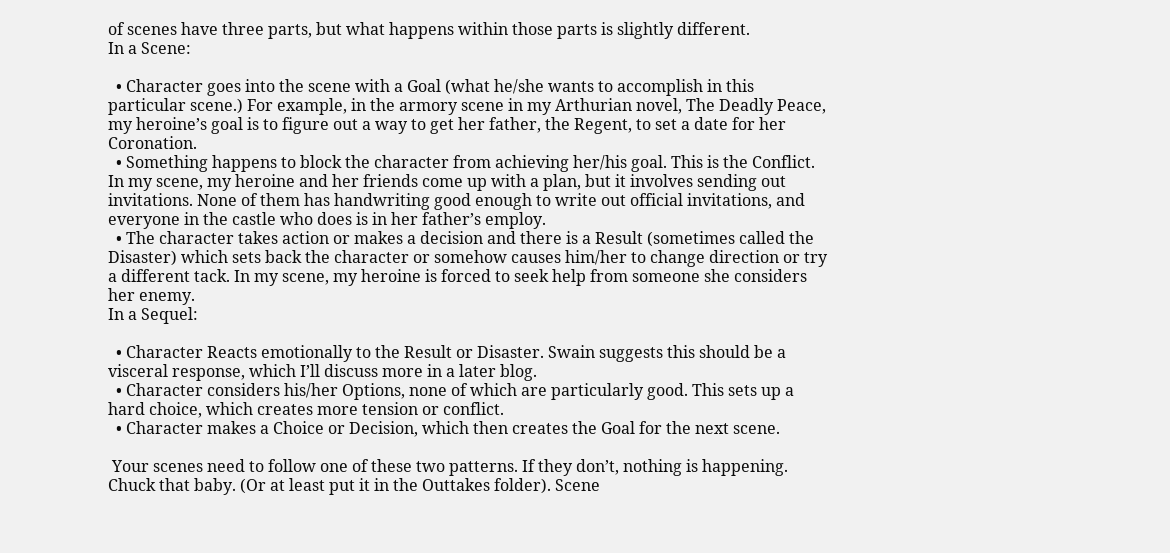of scenes have three parts, but what happens within those parts is slightly different.
In a Scene:

  • Character goes into the scene with a Goal (what he/she wants to accomplish in this particular scene.) For example, in the armory scene in my Arthurian novel, The Deadly Peace, my heroine’s goal is to figure out a way to get her father, the Regent, to set a date for her Coronation.
  • Something happens to block the character from achieving her/his goal. This is the Conflict. In my scene, my heroine and her friends come up with a plan, but it involves sending out invitations. None of them has handwriting good enough to write out official invitations, and everyone in the castle who does is in her father’s employ.
  • The character takes action or makes a decision and there is a Result (sometimes called the Disaster) which sets back the character or somehow causes him/her to change direction or try a different tack. In my scene, my heroine is forced to seek help from someone she considers her enemy.
In a Sequel:

  • Character Reacts emotionally to the Result or Disaster. Swain suggests this should be a visceral response, which I’ll discuss more in a later blog.
  • Character considers his/her Options, none of which are particularly good. This sets up a hard choice, which creates more tension or conflict.
  • Character makes a Choice or Decision, which then creates the Goal for the next scene.

 Your scenes need to follow one of these two patterns. If they don’t, nothing is happening. Chuck that baby. (Or at least put it in the Outtakes folder). Scene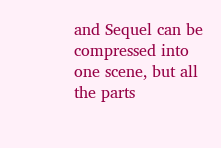and Sequel can be compressed into one scene, but all the parts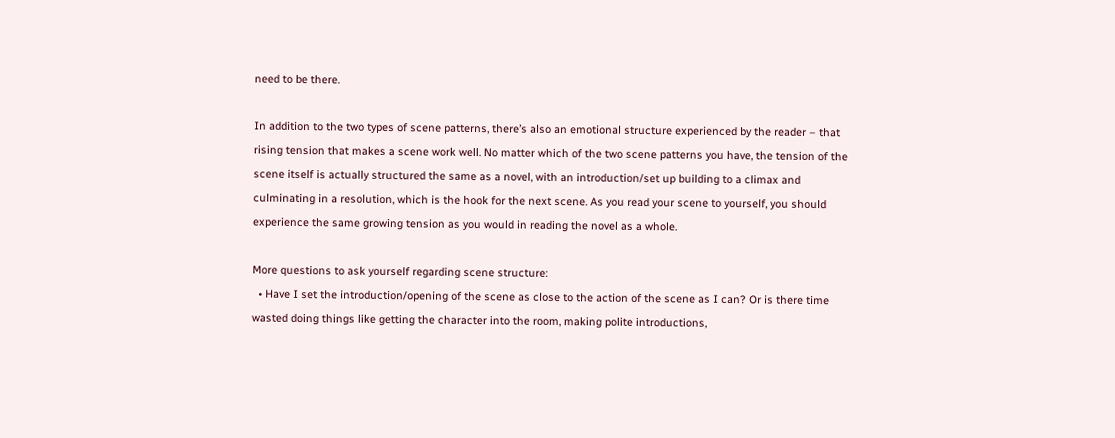need to be there.

In addition to the two types of scene patterns, there’s also an emotional structure experienced by the reader – that rising tension that makes a scene work well. No matter which of the two scene patterns you have, the tension of the scene itself is actually structured the same as a novel, with an introduction/set up building to a climax and culminating in a resolution, which is the hook for the next scene. As you read your scene to yourself, you should experience the same growing tension as you would in reading the novel as a whole.

More questions to ask yourself regarding scene structure:
  • Have I set the introduction/opening of the scene as close to the action of the scene as I can? Or is there time wasted doing things like getting the character into the room, making polite introductions,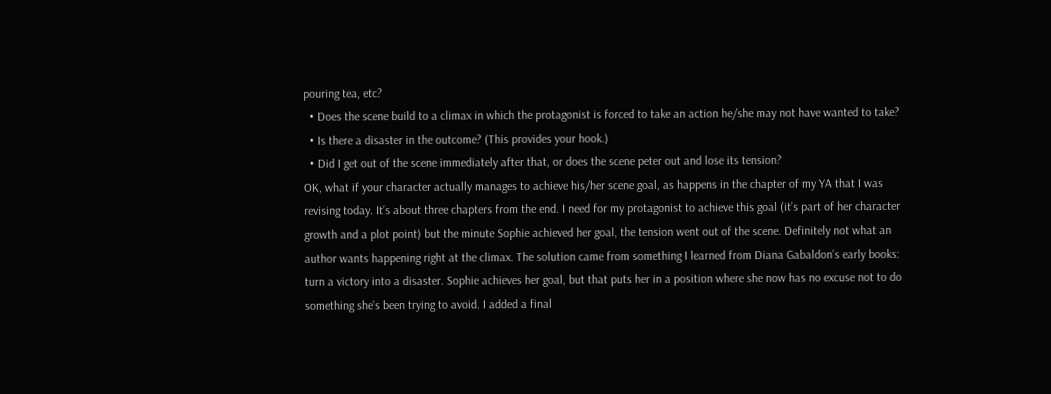pouring tea, etc?
  • Does the scene build to a climax in which the protagonist is forced to take an action he/she may not have wanted to take?
  • Is there a disaster in the outcome? (This provides your hook.)
  • Did I get out of the scene immediately after that, or does the scene peter out and lose its tension?
OK, what if your character actually manages to achieve his/her scene goal, as happens in the chapter of my YA that I was revising today. It’s about three chapters from the end. I need for my protagonist to achieve this goal (it’s part of her character growth and a plot point) but the minute Sophie achieved her goal, the tension went out of the scene. Definitely not what an author wants happening right at the climax. The solution came from something I learned from Diana Gabaldon’s early books: turn a victory into a disaster. Sophie achieves her goal, but that puts her in a position where she now has no excuse not to do something she’s been trying to avoid. I added a final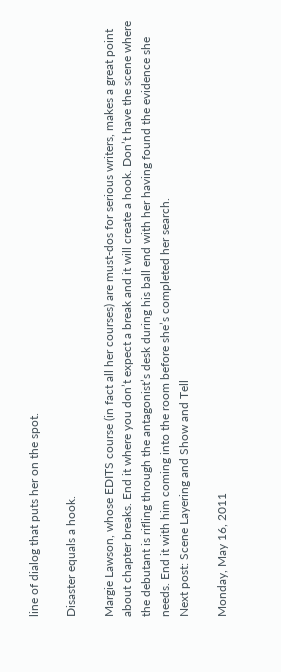line of dialog that puts her on the spot.

Disaster equals a hook.

Margie Lawson, whose EDITS course (in fact all her courses) are must-dos for serious writers, makes a great point about chapter breaks. End it where you don’t expect a break and it will create a hook. Don’t have the scene where the debutant is rifling through the antagonist’s desk during his ball end with her having found the evidence she needs. End it with him coming into the room before she’s completed her search.
Next post: Scene Layering and Show and Tell

Monday, May 16, 2011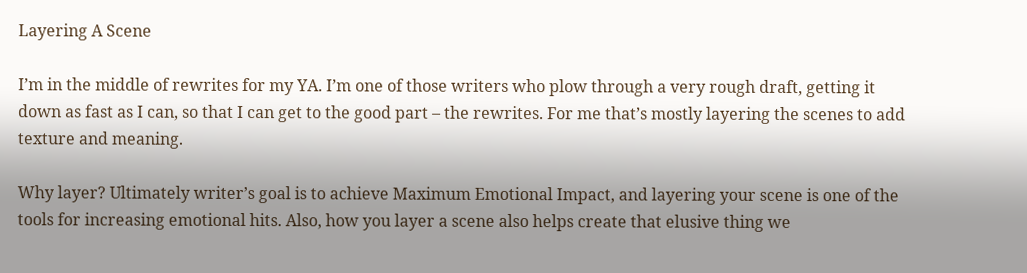Layering A Scene

I’m in the middle of rewrites for my YA. I’m one of those writers who plow through a very rough draft, getting it down as fast as I can, so that I can get to the good part – the rewrites. For me that’s mostly layering the scenes to add texture and meaning.

Why layer? Ultimately writer’s goal is to achieve Maximum Emotional Impact, and layering your scene is one of the tools for increasing emotional hits. Also, how you layer a scene also helps create that elusive thing we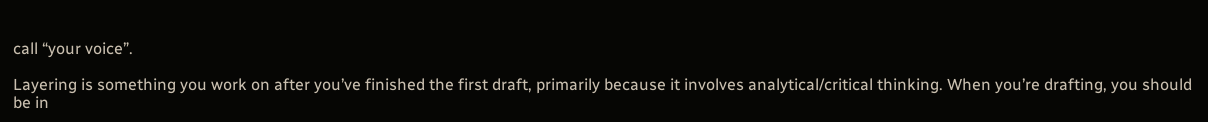call “your voice”.

Layering is something you work on after you’ve finished the first draft, primarily because it involves analytical/critical thinking. When you’re drafting, you should be in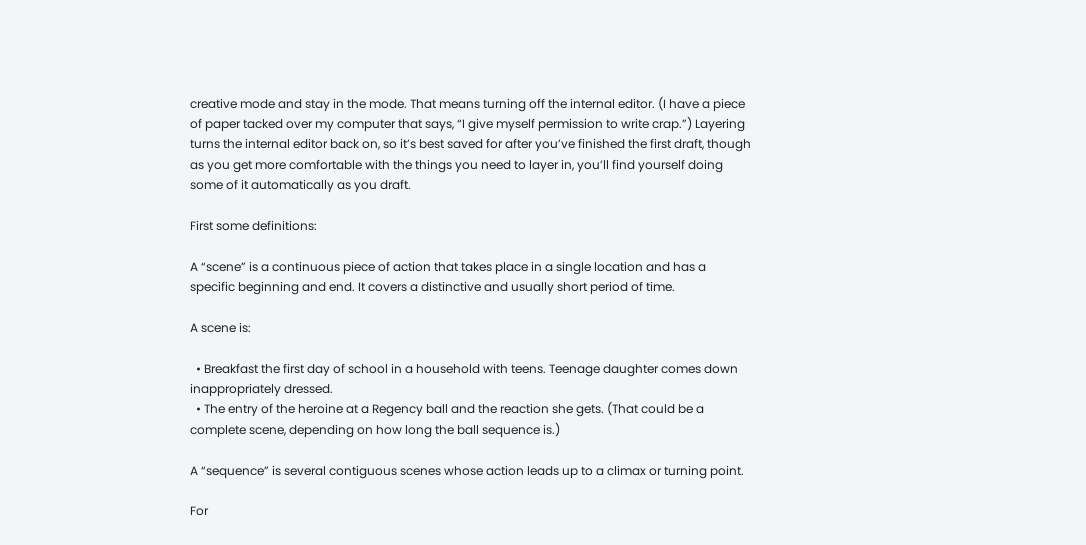creative mode and stay in the mode. That means turning off the internal editor. (I have a piece of paper tacked over my computer that says, “I give myself permission to write crap.”) Layering turns the internal editor back on, so it’s best saved for after you’ve finished the first draft, though as you get more comfortable with the things you need to layer in, you’ll find yourself doing some of it automatically as you draft.

First some definitions:

A “scene” is a continuous piece of action that takes place in a single location and has a specific beginning and end. It covers a distinctive and usually short period of time.

A scene is:

  • Breakfast the first day of school in a household with teens. Teenage daughter comes down inappropriately dressed.
  • The entry of the heroine at a Regency ball and the reaction she gets. (That could be a complete scene, depending on how long the ball sequence is.)

A “sequence” is several contiguous scenes whose action leads up to a climax or turning point.

For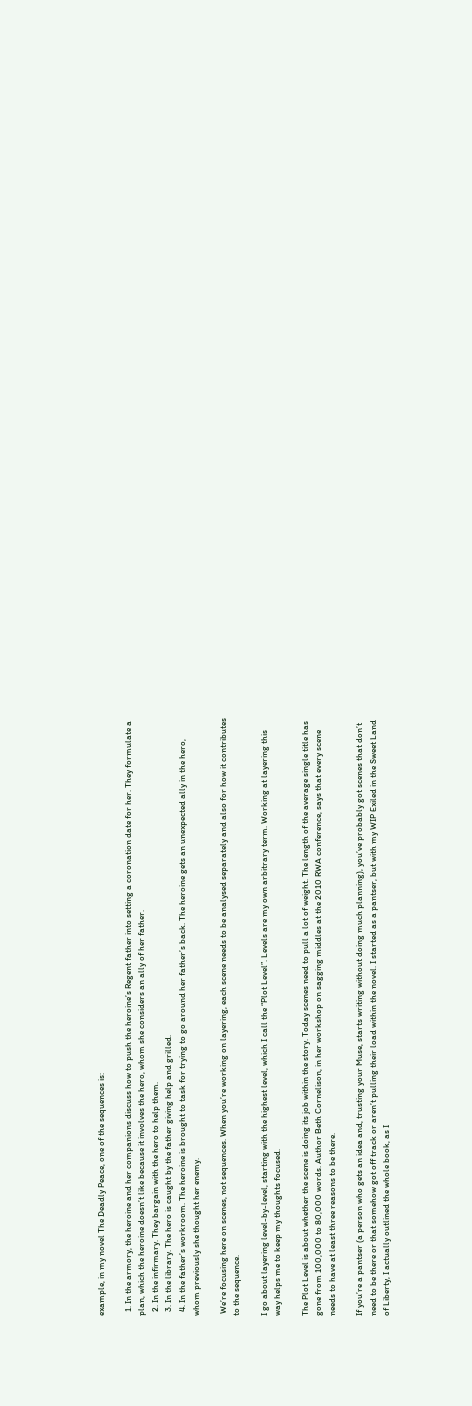example, in my novel The Deadly Peace, one of the sequences is:

  1. In the armory, the heroine and her companions discuss how to push the heroine’s Regent father into setting a coronation date for her. They formulate a plan, which the heroine doesn’t like because it involves the hero, whom she considers an ally of her father.
  2. In the infirmary. They bargain with the hero to help them.
  3. In the library. The hero is caught by the father giving help and grilled.
  4. In the father’s workroom. The heroine is brought to task for trying to go around her father’s back. The heroine gets an unexpected ally in the hero, whom previously she thought her enemy.

 We’re focusing here on scenes, not sequences. When you’re working on layering, each scene needs to be analysed separately and also for how it contributes to the sequence.

I go about layering level-by-level, starting with the highest level, which I call the “Plot Level”. Levels are my own arbitrary term. Working at layering this way helps me to keep my thoughts focused.

The Plot Level is about whether the scene is doing its job within the story. Today scenes need to pull a lot of weight. The length of the average single title has gone from 100,000 to 80,000 words. Author Beth Cornelison, in her workshop on sagging middles at the 2010 RWA conference, says that every scene needs to have at least three reasons to be there.

If you’re a pantser (a person who gets an idea and, trusting your Muse, starts writing without doing much planning), you’ve probably got scenes that don’t need to be there or that somehow got off track or aren’t pulling their load within the novel. I started as a pantser, but with my WIP Exiled in the Sweet Land of Liberty, I actually outlined the whole book, as I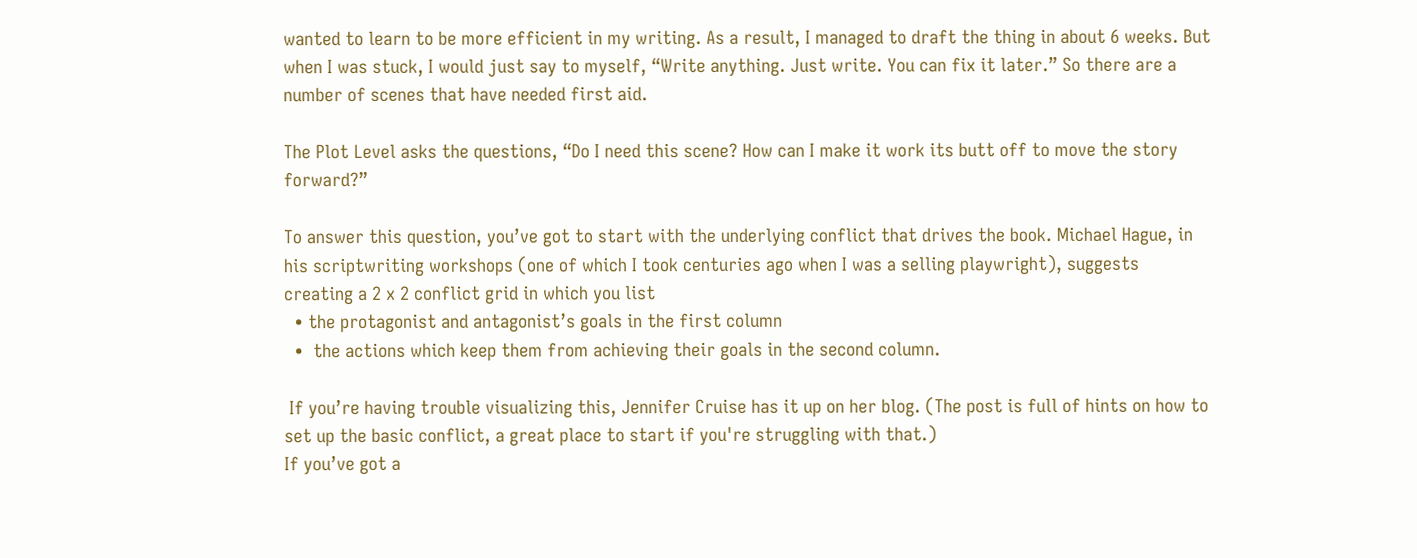wanted to learn to be more efficient in my writing. As a result, I managed to draft the thing in about 6 weeks. But when I was stuck, I would just say to myself, “Write anything. Just write. You can fix it later.” So there are a number of scenes that have needed first aid.

The Plot Level asks the questions, “Do I need this scene? How can I make it work its butt off to move the story forward?”

To answer this question, you’ve got to start with the underlying conflict that drives the book. Michael Hague, in his scriptwriting workshops (one of which I took centuries ago when I was a selling playwright), suggests creating a 2 x 2 conflict grid in which you list
  • the protagonist and antagonist’s goals in the first column
  •  the actions which keep them from achieving their goals in the second column.

 If you’re having trouble visualizing this, Jennifer Cruise has it up on her blog. (The post is full of hints on how to set up the basic conflict, a great place to start if you're struggling with that.)
If you’ve got a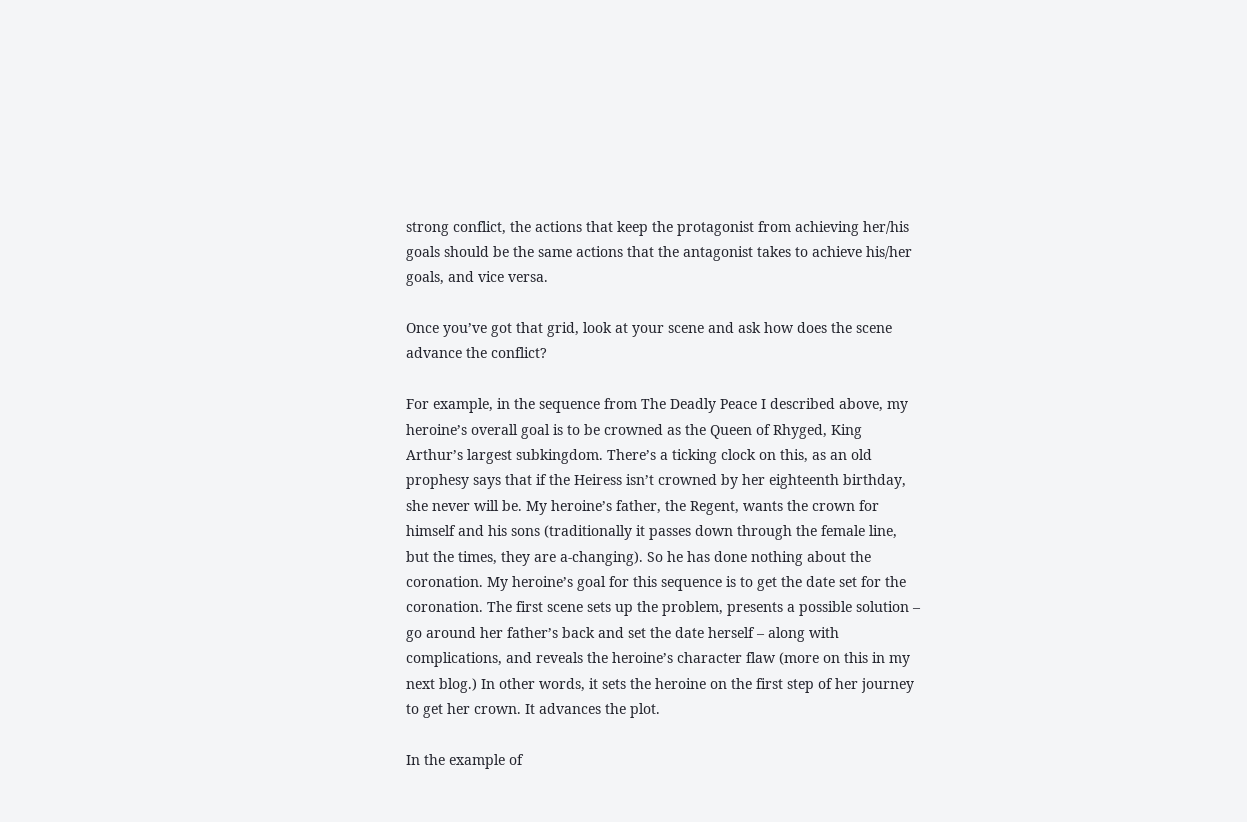strong conflict, the actions that keep the protagonist from achieving her/his goals should be the same actions that the antagonist takes to achieve his/her goals, and vice versa.

Once you’ve got that grid, look at your scene and ask how does the scene advance the conflict?

For example, in the sequence from The Deadly Peace I described above, my heroine’s overall goal is to be crowned as the Queen of Rhyged, King Arthur’s largest subkingdom. There’s a ticking clock on this, as an old prophesy says that if the Heiress isn’t crowned by her eighteenth birthday, she never will be. My heroine’s father, the Regent, wants the crown for himself and his sons (traditionally it passes down through the female line, but the times, they are a-changing). So he has done nothing about the coronation. My heroine’s goal for this sequence is to get the date set for the coronation. The first scene sets up the problem, presents a possible solution – go around her father’s back and set the date herself – along with complications, and reveals the heroine’s character flaw (more on this in my next blog.) In other words, it sets the heroine on the first step of her journey to get her crown. It advances the plot.

In the example of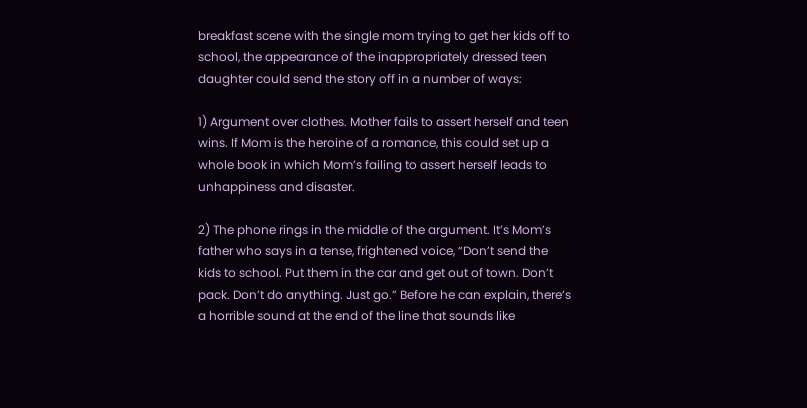breakfast scene with the single mom trying to get her kids off to school, the appearance of the inappropriately dressed teen daughter could send the story off in a number of ways:

1) Argument over clothes. Mother fails to assert herself and teen wins. If Mom is the heroine of a romance, this could set up a whole book in which Mom’s failing to assert herself leads to unhappiness and disaster.

2) The phone rings in the middle of the argument. It’s Mom’s father who says in a tense, frightened voice, “Don’t send the kids to school. Put them in the car and get out of town. Don’t pack. Don’t do anything. Just go.” Before he can explain, there’s a horrible sound at the end of the line that sounds like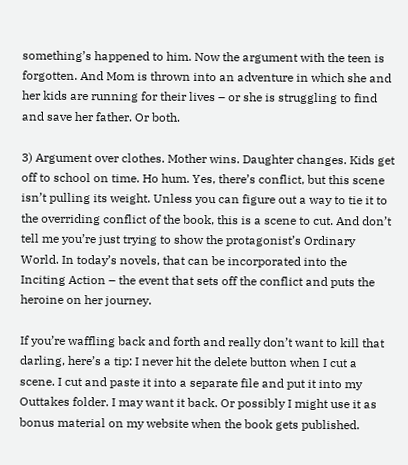something’s happened to him. Now the argument with the teen is forgotten. And Mom is thrown into an adventure in which she and her kids are running for their lives – or she is struggling to find and save her father. Or both.

3) Argument over clothes. Mother wins. Daughter changes. Kids get off to school on time. Ho hum. Yes, there’s conflict, but this scene isn’t pulling its weight. Unless you can figure out a way to tie it to the overriding conflict of the book, this is a scene to cut. And don’t tell me you’re just trying to show the protagonist’s Ordinary World. In today’s novels, that can be incorporated into the Inciting Action – the event that sets off the conflict and puts the heroine on her journey.

If you’re waffling back and forth and really don’t want to kill that darling, here’s a tip: I never hit the delete button when I cut a scene. I cut and paste it into a separate file and put it into my Outtakes folder. I may want it back. Or possibly I might use it as bonus material on my website when the book gets published.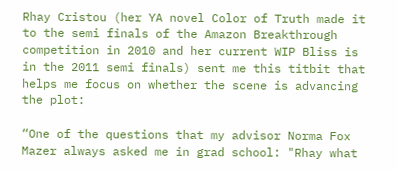Rhay Cristou (her YA novel Color of Truth made it to the semi finals of the Amazon Breakthrough competition in 2010 and her current WIP Bliss is in the 2011 semi finals) sent me this titbit that helps me focus on whether the scene is advancing the plot:

“One of the questions that my advisor Norma Fox Mazer always asked me in grad school: "Rhay what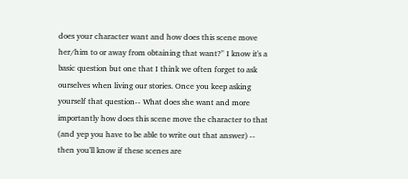does your character want and how does this scene move her/him to or away from obtaining that want?" I know it's a basic question but one that I think we often forget to ask ourselves when living our stories. Once you keep asking yourself that question-- What does she want and more importantly how does this scene move the character to that (and yep you have to be able to write out that answer) -- then you'll know if these scenes are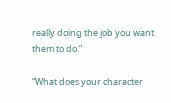really doing the job you want them to do.”

“What does your character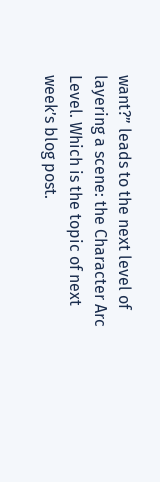want?” leads to the next level of layering a scene: the Character Arc Level. Which is the topic of next week’s blog post.